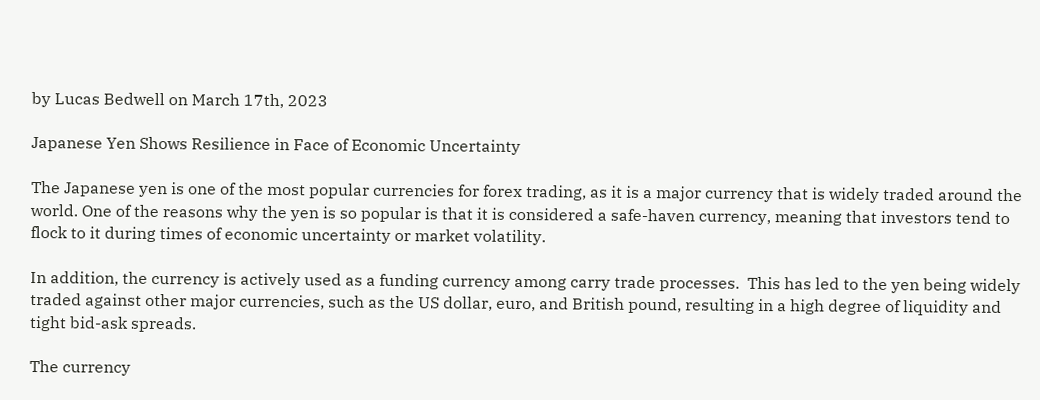by Lucas Bedwell on March 17th, 2023

Japanese Yen Shows Resilience in Face of Economic Uncertainty

The Japanese yen is one of the most popular currencies for forex trading, as it is a major currency that is widely traded around the world. One of the reasons why the yen is so popular is that it is considered a safe-haven currency, meaning that investors tend to flock to it during times of economic uncertainty or market volatility.

In addition, the currency is actively used as a funding currency among carry trade processes.  This has led to the yen being widely traded against other major currencies, such as the US dollar, euro, and British pound, resulting in a high degree of liquidity and tight bid-ask spreads.

The currency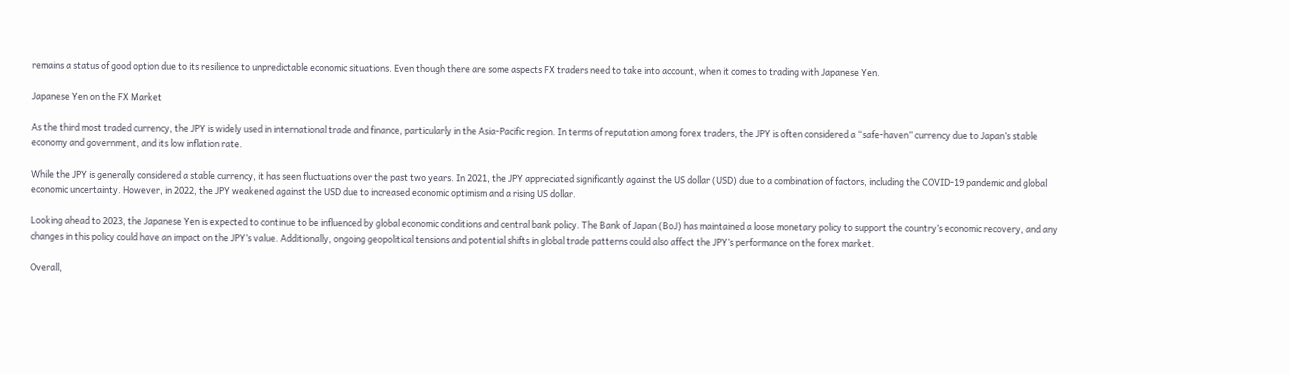remains a status of good option due to its resilience to unpredictable economic situations. Even though there are some aspects FX traders need to take into account, when it comes to trading with Japanese Yen.

Japanese Yen on the FX Market

As the third most traded currency, the JPY is widely used in international trade and finance, particularly in the Asia-Pacific region. In terms of reputation among forex traders, the JPY is often considered a “safe-haven” currency due to Japan’s stable economy and government, and its low inflation rate.

While the JPY is generally considered a stable currency, it has seen fluctuations over the past two years. In 2021, the JPY appreciated significantly against the US dollar (USD) due to a combination of factors, including the COVID-19 pandemic and global economic uncertainty. However, in 2022, the JPY weakened against the USD due to increased economic optimism and a rising US dollar.

Looking ahead to 2023, the Japanese Yen is expected to continue to be influenced by global economic conditions and central bank policy. The Bank of Japan (BoJ) has maintained a loose monetary policy to support the country’s economic recovery, and any changes in this policy could have an impact on the JPY’s value. Additionally, ongoing geopolitical tensions and potential shifts in global trade patterns could also affect the JPY’s performance on the forex market.

Overall,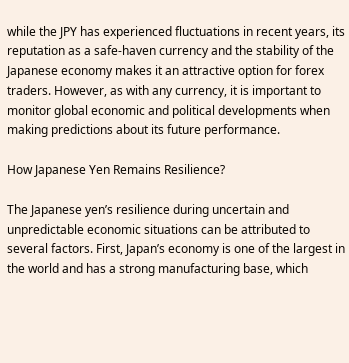while the JPY has experienced fluctuations in recent years, its reputation as a safe-haven currency and the stability of the Japanese economy makes it an attractive option for forex traders. However, as with any currency, it is important to monitor global economic and political developments when making predictions about its future performance.

How Japanese Yen Remains Resilience?

The Japanese yen’s resilience during uncertain and unpredictable economic situations can be attributed to several factors. First, Japan’s economy is one of the largest in the world and has a strong manufacturing base, which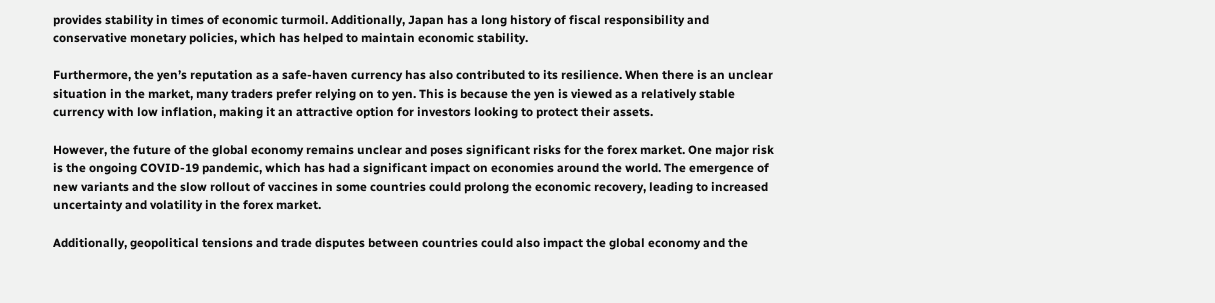provides stability in times of economic turmoil. Additionally, Japan has a long history of fiscal responsibility and conservative monetary policies, which has helped to maintain economic stability.

Furthermore, the yen’s reputation as a safe-haven currency has also contributed to its resilience. When there is an unclear situation in the market, many traders prefer relying on to yen. This is because the yen is viewed as a relatively stable currency with low inflation, making it an attractive option for investors looking to protect their assets.

However, the future of the global economy remains unclear and poses significant risks for the forex market. One major risk is the ongoing COVID-19 pandemic, which has had a significant impact on economies around the world. The emergence of new variants and the slow rollout of vaccines in some countries could prolong the economic recovery, leading to increased uncertainty and volatility in the forex market.

Additionally, geopolitical tensions and trade disputes between countries could also impact the global economy and the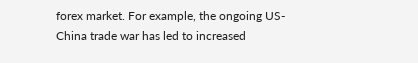forex market. For example, the ongoing US-China trade war has led to increased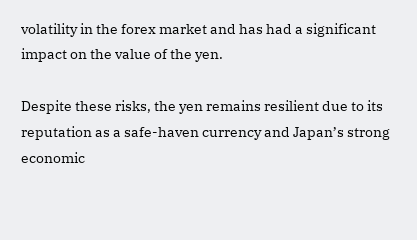volatility in the forex market and has had a significant impact on the value of the yen.

Despite these risks, the yen remains resilient due to its reputation as a safe-haven currency and Japan’s strong economic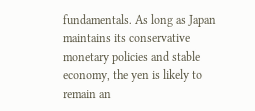fundamentals. As long as Japan maintains its conservative monetary policies and stable economy, the yen is likely to remain an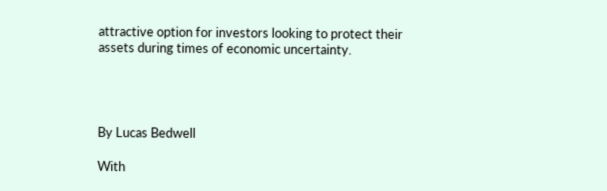attractive option for investors looking to protect their assets during times of economic uncertainty.




By Lucas Bedwell

With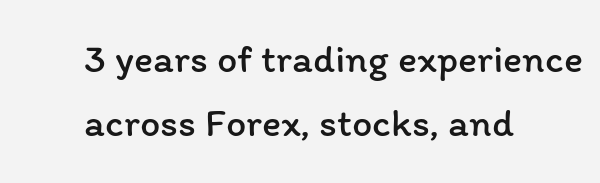3 years of trading experience across Forex, stocks, and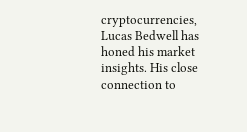cryptocurrencies, Lucas Bedwell has honed his market insights. His close connection to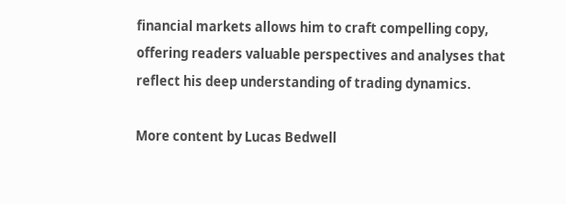financial markets allows him to craft compelling copy, offering readers valuable perspectives and analyses that reflect his deep understanding of trading dynamics.

More content by Lucas Bedwell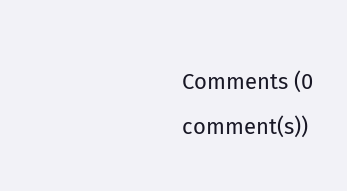Comments (0 comment(s))